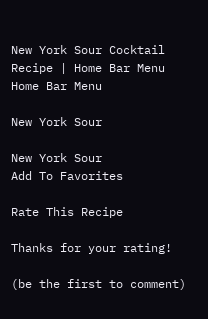New York Sour Cocktail Recipe | Home Bar Menu
Home Bar Menu

New York Sour

New York Sour
Add To Favorites

Rate This Recipe

Thanks for your rating!

(be the first to comment)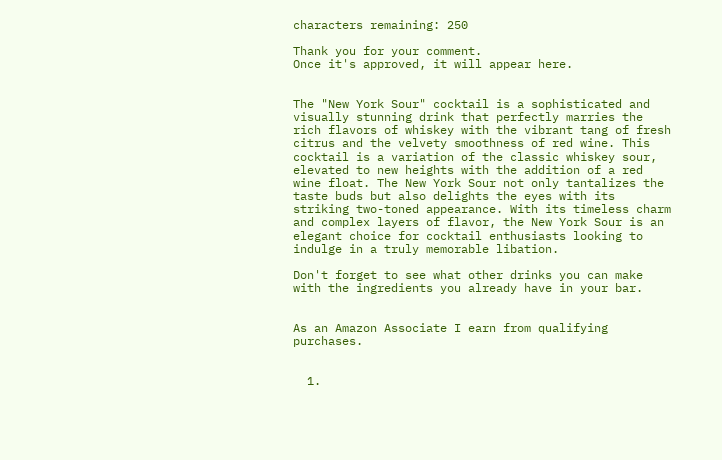characters remaining: 250

Thank you for your comment.
Once it's approved, it will appear here.


The "New York Sour" cocktail is a sophisticated and visually stunning drink that perfectly marries the rich flavors of whiskey with the vibrant tang of fresh citrus and the velvety smoothness of red wine. This cocktail is a variation of the classic whiskey sour, elevated to new heights with the addition of a red wine float. The New York Sour not only tantalizes the taste buds but also delights the eyes with its striking two-toned appearance. With its timeless charm and complex layers of flavor, the New York Sour is an elegant choice for cocktail enthusiasts looking to indulge in a truly memorable libation.

Don't forget to see what other drinks you can make with the ingredients you already have in your bar.


As an Amazon Associate I earn from qualifying purchases.


  1.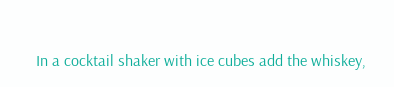In a cocktail shaker with ice cubes add the whiskey,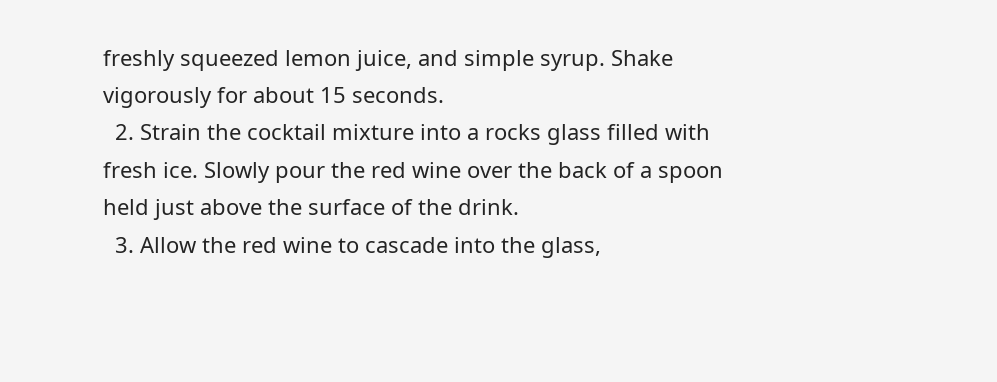freshly squeezed lemon juice, and simple syrup. Shake vigorously for about 15 seconds.
  2. Strain the cocktail mixture into a rocks glass filled with fresh ice. Slowly pour the red wine over the back of a spoon held just above the surface of the drink.
  3. Allow the red wine to cascade into the glass,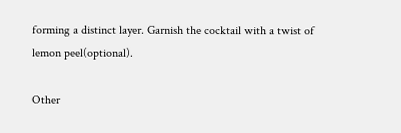forming a distinct layer. Garnish the cocktail with a twist of lemon peel(optional).

Other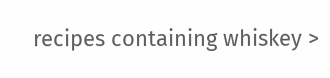recipes containing whiskey >